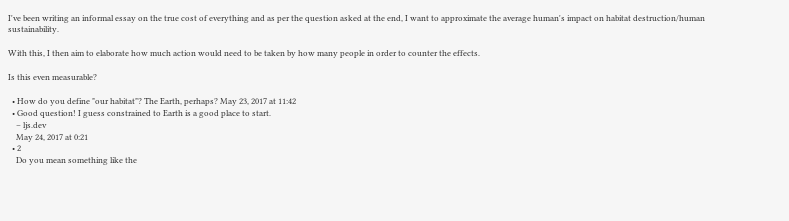I've been writing an informal essay on the true cost of everything and as per the question asked at the end, I want to approximate the average human's impact on habitat destruction/human sustainability.

With this, I then aim to elaborate how much action would need to be taken by how many people in order to counter the effects.

Is this even measurable?

  • How do you define "our habitat"? The Earth, perhaps? May 23, 2017 at 11:42
  • Good question! I guess constrained to Earth is a good place to start.
    – ljs.dev
    May 24, 2017 at 0:21
  • 2
    Do you mean something like the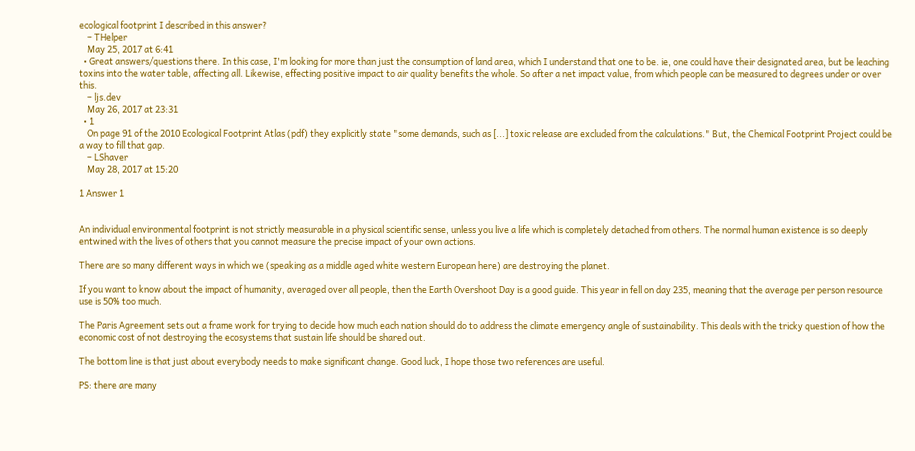ecological footprint I described in this answer?
    – THelper
    May 25, 2017 at 6:41
  • Great answers/questions there. In this case, I'm looking for more than just the consumption of land area, which I understand that one to be. ie, one could have their designated area, but be leaching toxins into the water table, affecting all. Likewise, effecting positive impact to air quality benefits the whole. So after a net impact value, from which people can be measured to degrees under or over this.
    – ljs.dev
    May 26, 2017 at 23:31
  • 1
    On page 91 of the 2010 Ecological Footprint Atlas (pdf) they explicitly state "some demands, such as [...] toxic release are excluded from the calculations." But, the Chemical Footprint Project could be a way to fill that gap.
    – LShaver
    May 28, 2017 at 15:20

1 Answer 1


An individual environmental footprint is not strictly measurable in a physical scientific sense, unless you live a life which is completely detached from others. The normal human existence is so deeply entwined with the lives of others that you cannot measure the precise impact of your own actions.

There are so many different ways in which we (speaking as a middle aged white western European here) are destroying the planet.

If you want to know about the impact of humanity, averaged over all people, then the Earth Overshoot Day is a good guide. This year in fell on day 235, meaning that the average per person resource use is 50% too much.

The Paris Agreement sets out a frame work for trying to decide how much each nation should do to address the climate emergency angle of sustainability. This deals with the tricky question of how the economic cost of not destroying the ecosystems that sustain life should be shared out.

The bottom line is that just about everybody needs to make significant change. Good luck, I hope those two references are useful.

PS: there are many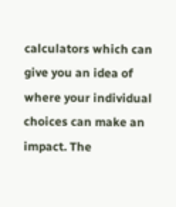calculators which can give you an idea of where your individual choices can make an impact. The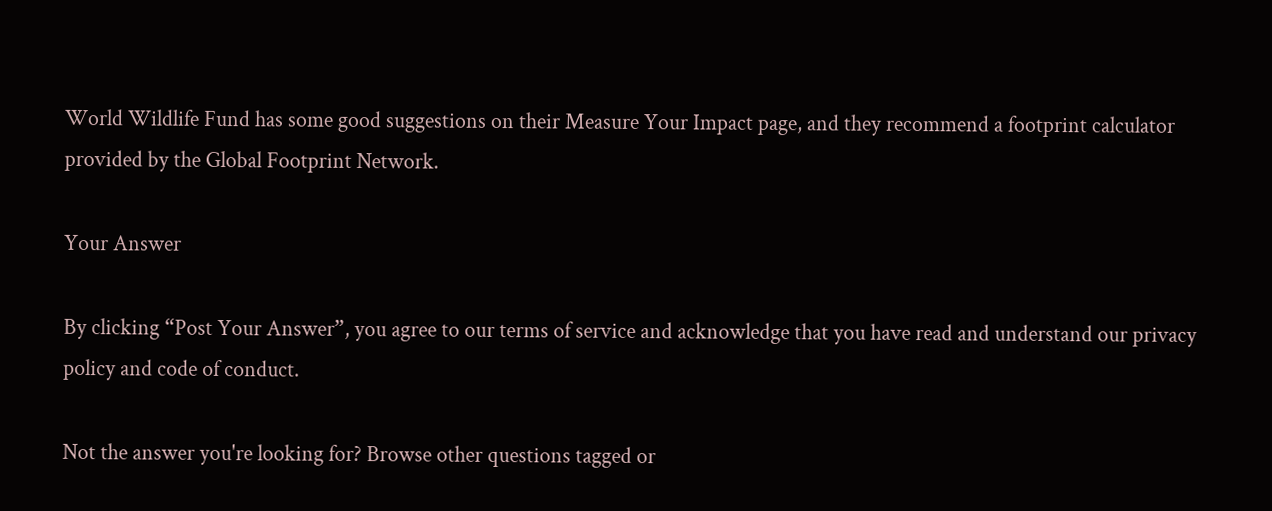World Wildlife Fund has some good suggestions on their Measure Your Impact page, and they recommend a footprint calculator provided by the Global Footprint Network.

Your Answer

By clicking “Post Your Answer”, you agree to our terms of service and acknowledge that you have read and understand our privacy policy and code of conduct.

Not the answer you're looking for? Browse other questions tagged or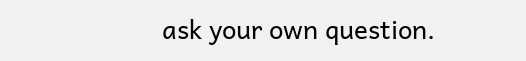ask your own question.